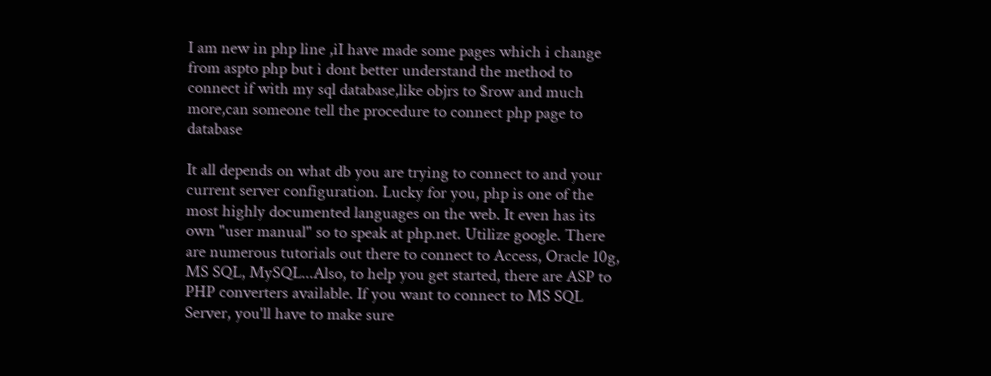I am new in php line ,iI have made some pages which i change from aspto php but i dont better understand the method to connect if with my sql database,like objrs to $row and much more,can someone tell the procedure to connect php page to database

It all depends on what db you are trying to connect to and your current server configuration. Lucky for you, php is one of the most highly documented languages on the web. It even has its own "user manual" so to speak at php.net. Utilize google. There are numerous tutorials out there to connect to Access, Oracle 10g, MS SQL, MySQL...Also, to help you get started, there are ASP to PHP converters available. If you want to connect to MS SQL Server, you'll have to make sure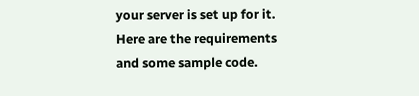your server is set up for it. Here are the requirements and some sample code.